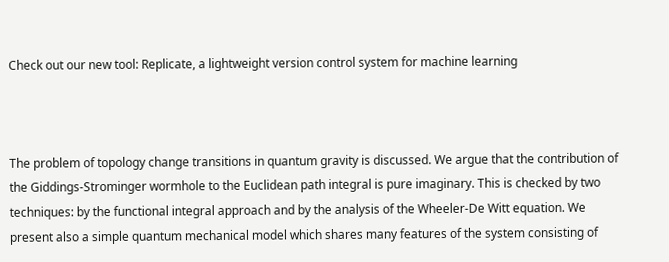Check out our new tool: Replicate, a lightweight version control system for machine learning



The problem of topology change transitions in quantum gravity is discussed. We argue that the contribution of the Giddings-Strominger wormhole to the Euclidean path integral is pure imaginary. This is checked by two techniques: by the functional integral approach and by the analysis of the Wheeler-De Witt equation. We present also a simple quantum mechanical model which shares many features of the system consisting of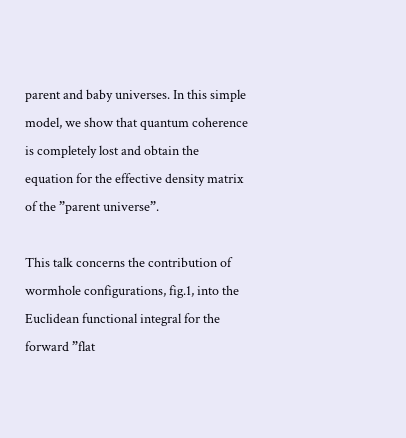parent and baby universes. In this simple model, we show that quantum coherence is completely lost and obtain the equation for the effective density matrix of the ”parent universe”.

This talk concerns the contribution of wormhole configurations, fig.1, into the Euclidean functional integral for the forward ”flat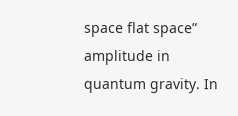space flat space” amplitude in quantum gravity. In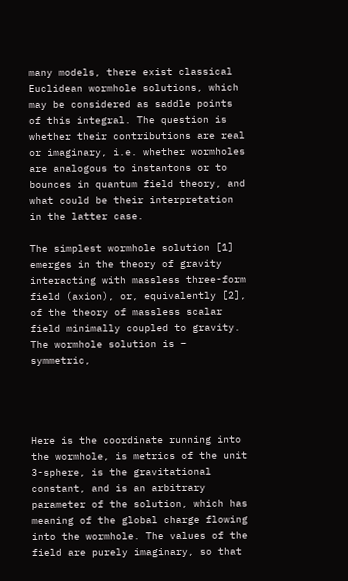many models, there exist classical Euclidean wormhole solutions, which may be considered as saddle points of this integral. The question is whether their contributions are real or imaginary, i.e. whether wormholes are analogous to instantons or to bounces in quantum field theory, and what could be their interpretation in the latter case.

The simplest wormhole solution [1] emerges in the theory of gravity interacting with massless three-form field (axion), or, equivalently [2], of the theory of massless scalar field minimally coupled to gravity. The wormhole solution is – symmetric,




Here is the coordinate running into the wormhole, is metrics of the unit 3-sphere, is the gravitational constant, and is an arbitrary parameter of the solution, which has meaning of the global charge flowing into the wormhole. The values of the field are purely imaginary, so that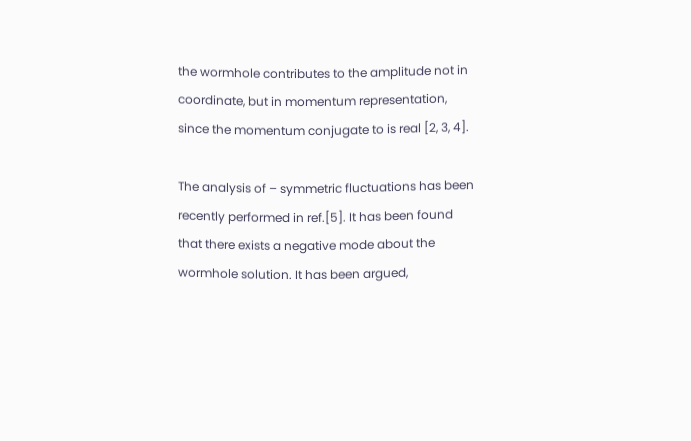the wormhole contributes to the amplitude not in coordinate, but in momentum representation, since the momentum conjugate to is real [2, 3, 4].

The analysis of – symmetric fluctuations has been recently performed in ref.[5]. It has been found that there exists a negative mode about the wormhole solution. It has been argued,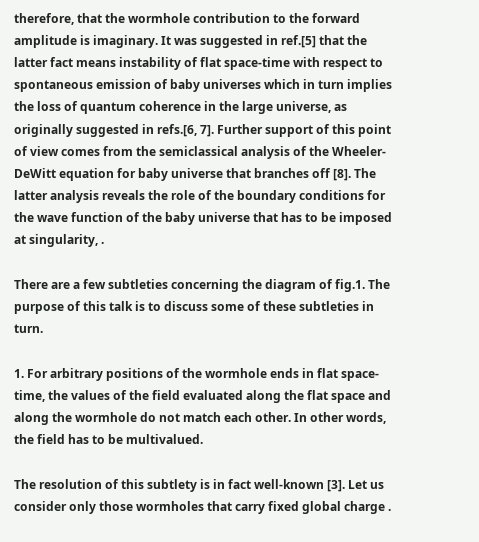therefore, that the wormhole contribution to the forward amplitude is imaginary. It was suggested in ref.[5] that the latter fact means instability of flat space-time with respect to spontaneous emission of baby universes which in turn implies the loss of quantum coherence in the large universe, as originally suggested in refs.[6, 7]. Further support of this point of view comes from the semiclassical analysis of the Wheeler-DeWitt equation for baby universe that branches off [8]. The latter analysis reveals the role of the boundary conditions for the wave function of the baby universe that has to be imposed at singularity, .

There are a few subtleties concerning the diagram of fig.1. The purpose of this talk is to discuss some of these subtleties in turn.

1. For arbitrary positions of the wormhole ends in flat space-time, the values of the field evaluated along the flat space and along the wormhole do not match each other. In other words, the field has to be multivalued.

The resolution of this subtlety is in fact well-known [3]. Let us consider only those wormholes that carry fixed global charge .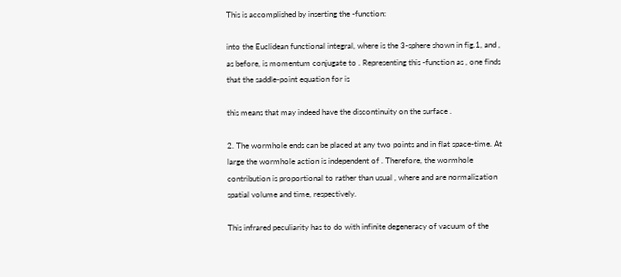This is accomplished by inserting the -function:

into the Euclidean functional integral, where is the 3-sphere shown in fig.1, and , as before, is momentum conjugate to . Representing this -function as , one finds that the saddle-point equation for is

this means that may indeed have the discontinuity on the surface .

2. The wormhole ends can be placed at any two points and in flat space-time. At large the wormhole action is independent of . Therefore, the wormhole contribution is proportional to rather than usual , where and are normalization spatial volume and time, respectively.

This infrared peculiarity has to do with infinite degeneracy of vacuum of the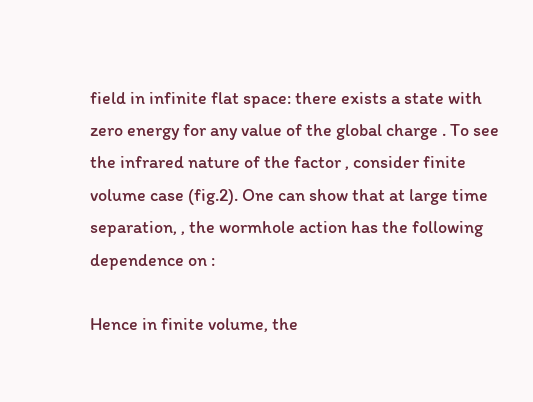field in infinite flat space: there exists a state with zero energy for any value of the global charge . To see the infrared nature of the factor , consider finite volume case (fig.2). One can show that at large time separation, , the wormhole action has the following dependence on :

Hence in finite volume, the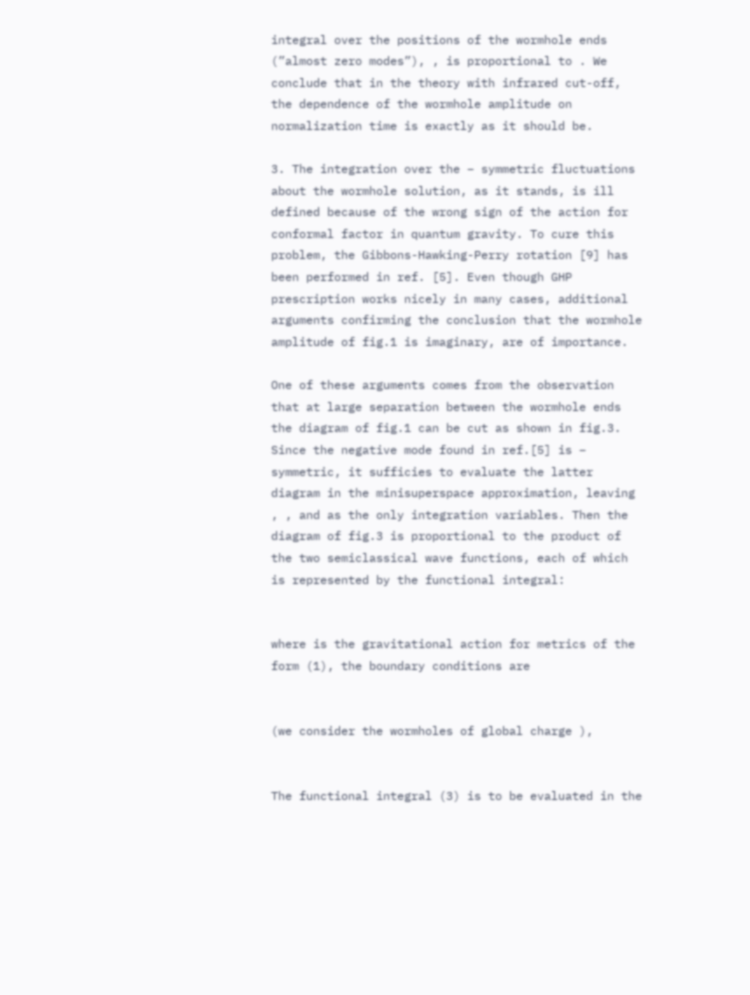integral over the positions of the wormhole ends (”almost zero modes”), , is proportional to . We conclude that in the theory with infrared cut-off, the dependence of the wormhole amplitude on normalization time is exactly as it should be.

3. The integration over the – symmetric fluctuations about the wormhole solution, as it stands, is ill defined because of the wrong sign of the action for conformal factor in quantum gravity. To cure this problem, the Gibbons-Hawking-Perry rotation [9] has been performed in ref. [5]. Even though GHP prescription works nicely in many cases, additional arguments confirming the conclusion that the wormhole amplitude of fig.1 is imaginary, are of importance.

One of these arguments comes from the observation that at large separation between the wormhole ends the diagram of fig.1 can be cut as shown in fig.3. Since the negative mode found in ref.[5] is – symmetric, it sufficies to evaluate the latter diagram in the minisuperspace approximation, leaving , , and as the only integration variables. Then the diagram of fig.3 is proportional to the product of the two semiclassical wave functions, each of which is represented by the functional integral:


where is the gravitational action for metrics of the form (1), the boundary conditions are


(we consider the wormholes of global charge ),


The functional integral (3) is to be evaluated in the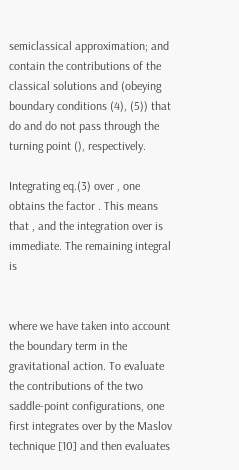semiclassical approximation; and contain the contributions of the classical solutions and (obeying boundary conditions (4), (5)) that do and do not pass through the turning point (), respectively.

Integrating eq.(3) over , one obtains the factor . This means that , and the integration over is immediate. The remaining integral is


where we have taken into account the boundary term in the gravitational action. To evaluate the contributions of the two saddle-point configurations, one first integrates over by the Maslov technique [10] and then evaluates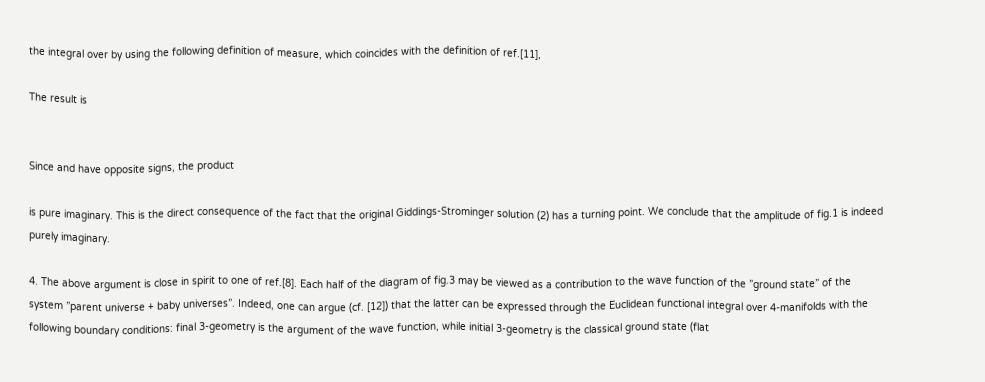the integral over by using the following definition of measure, which coincides with the definition of ref.[11],

The result is


Since and have opposite signs, the product

is pure imaginary. This is the direct consequence of the fact that the original Giddings-Strominger solution (2) has a turning point. We conclude that the amplitude of fig.1 is indeed purely imaginary.

4. The above argument is close in spirit to one of ref.[8]. Each half of the diagram of fig.3 may be viewed as a contribution to the wave function of the ”ground state” of the system ”parent universe + baby universes”. Indeed, one can argue (cf. [12]) that the latter can be expressed through the Euclidean functional integral over 4-manifolds with the following boundary conditions: final 3-geometry is the argument of the wave function, while initial 3-geometry is the classical ground state (flat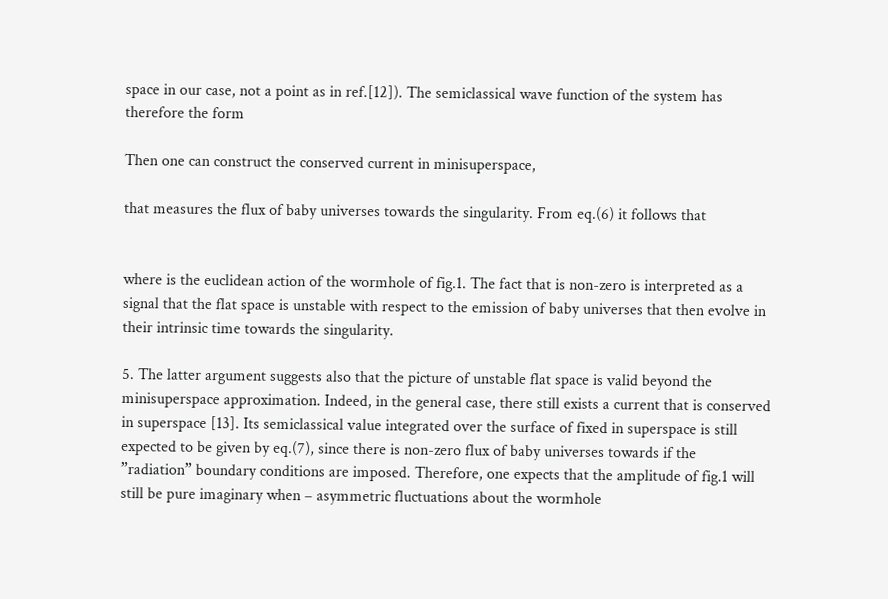space in our case, not a point as in ref.[12]). The semiclassical wave function of the system has therefore the form

Then one can construct the conserved current in minisuperspace,

that measures the flux of baby universes towards the singularity. From eq.(6) it follows that


where is the euclidean action of the wormhole of fig.1. The fact that is non-zero is interpreted as a signal that the flat space is unstable with respect to the emission of baby universes that then evolve in their intrinsic time towards the singularity.

5. The latter argument suggests also that the picture of unstable flat space is valid beyond the minisuperspace approximation. Indeed, in the general case, there still exists a current that is conserved in superspace [13]. Its semiclassical value integrated over the surface of fixed in superspace is still expected to be given by eq.(7), since there is non-zero flux of baby universes towards if the ”radiation” boundary conditions are imposed. Therefore, one expects that the amplitude of fig.1 will still be pure imaginary when – asymmetric fluctuations about the wormhole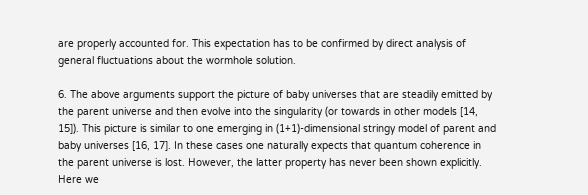are properly accounted for. This expectation has to be confirmed by direct analysis of general fluctuations about the wormhole solution.

6. The above arguments support the picture of baby universes that are steadily emitted by the parent universe and then evolve into the singularity (or towards in other models [14, 15]). This picture is similar to one emerging in (1+1)-dimensional stringy model of parent and baby universes [16, 17]. In these cases one naturally expects that quantum coherence in the parent universe is lost. However, the latter property has never been shown explicitly. Here we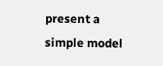present a simple model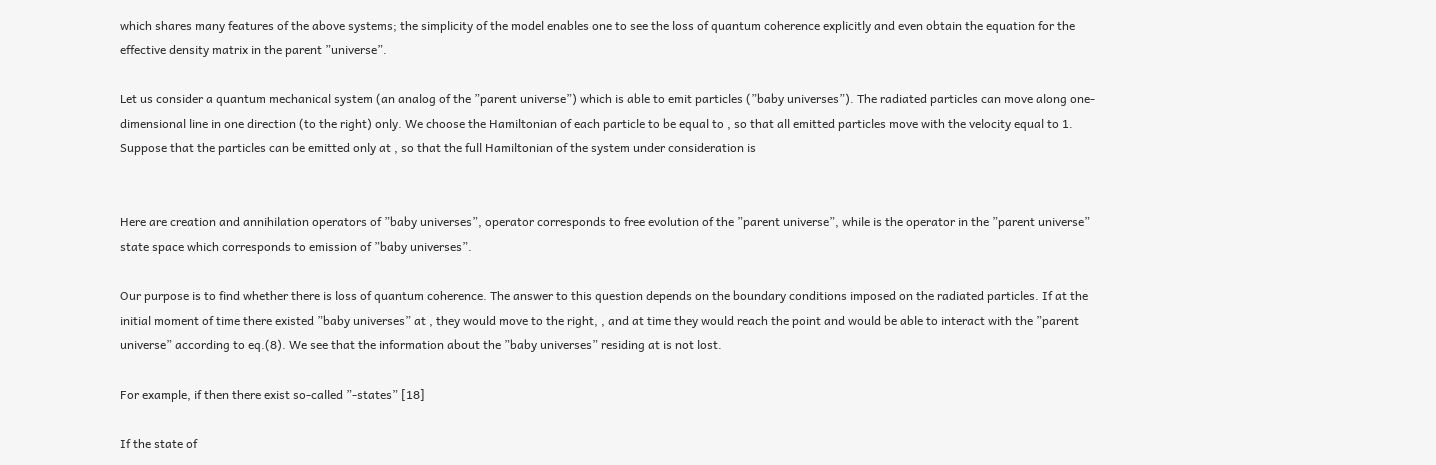which shares many features of the above systems; the simplicity of the model enables one to see the loss of quantum coherence explicitly and even obtain the equation for the effective density matrix in the parent ”universe”.

Let us consider a quantum mechanical system (an analog of the ”parent universe”) which is able to emit particles (”baby universes”). The radiated particles can move along one-dimensional line in one direction (to the right) only. We choose the Hamiltonian of each particle to be equal to , so that all emitted particles move with the velocity equal to 1. Suppose that the particles can be emitted only at , so that the full Hamiltonian of the system under consideration is


Here are creation and annihilation operators of ”baby universes”, operator corresponds to free evolution of the ”parent universe”, while is the operator in the ”parent universe” state space which corresponds to emission of ”baby universes”.

Our purpose is to find whether there is loss of quantum coherence. The answer to this question depends on the boundary conditions imposed on the radiated particles. If at the initial moment of time there existed ”baby universes” at , they would move to the right, , and at time they would reach the point and would be able to interact with the ”parent universe” according to eq.(8). We see that the information about the ”baby universes” residing at is not lost.

For example, if then there exist so-called ”-states” [18]

If the state of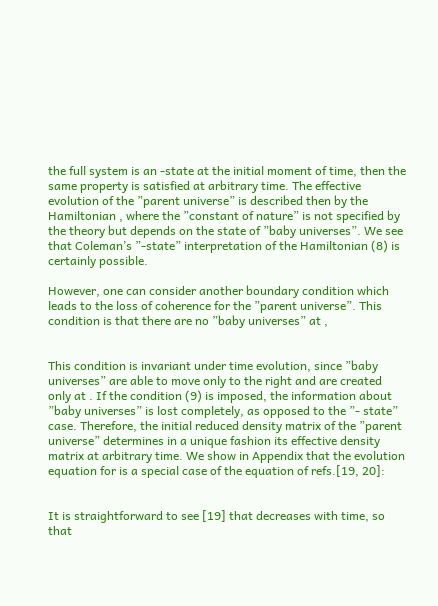the full system is an -state at the initial moment of time, then the same property is satisfied at arbitrary time. The effective evolution of the ”parent universe” is described then by the Hamiltonian , where the ”constant of nature” is not specified by the theory but depends on the state of ”baby universes”. We see that Coleman’s ”-state” interpretation of the Hamiltonian (8) is certainly possible.

However, one can consider another boundary condition which leads to the loss of coherence for the ”parent universe”. This condition is that there are no ”baby universes” at ,


This condition is invariant under time evolution, since ”baby universes” are able to move only to the right and are created only at . If the condition (9) is imposed, the information about ”baby universes” is lost completely, as opposed to the ”- state” case. Therefore, the initial reduced density matrix of the ”parent universe” determines in a unique fashion its effective density matrix at arbitrary time. We show in Appendix that the evolution equation for is a special case of the equation of refs.[19, 20]:


It is straightforward to see [19] that decreases with time, so that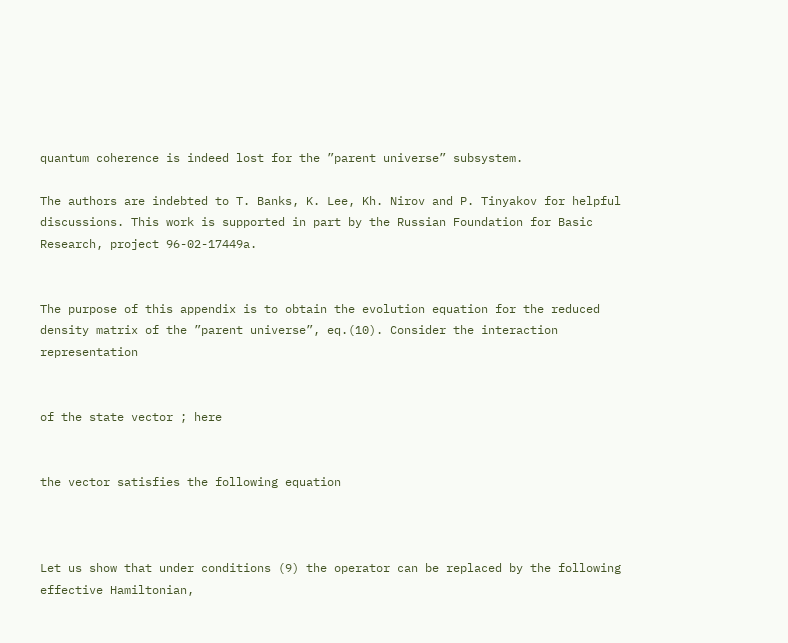quantum coherence is indeed lost for the ”parent universe” subsystem.

The authors are indebted to T. Banks, K. Lee, Kh. Nirov and P. Tinyakov for helpful discussions. This work is supported in part by the Russian Foundation for Basic Research, project 96-02-17449a.


The purpose of this appendix is to obtain the evolution equation for the reduced density matrix of the ”parent universe”, eq.(10). Consider the interaction representation


of the state vector ; here


the vector satisfies the following equation



Let us show that under conditions (9) the operator can be replaced by the following effective Hamiltonian,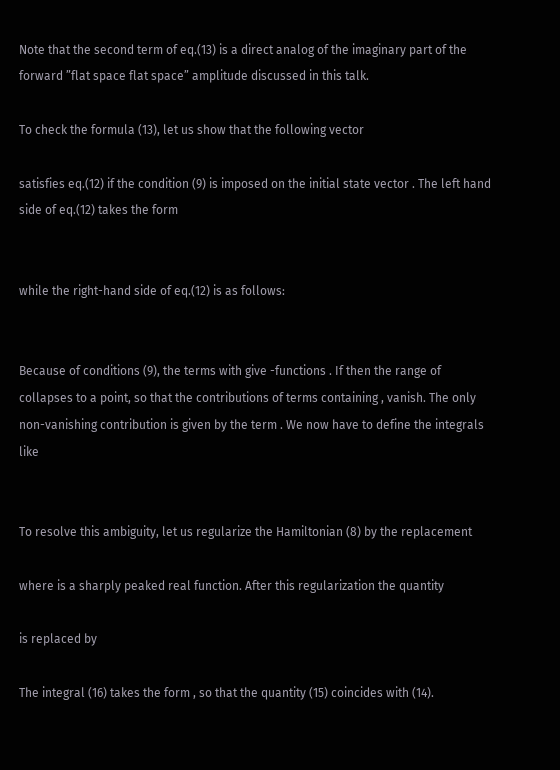Note that the second term of eq.(13) is a direct analog of the imaginary part of the forward ”flat space flat space” amplitude discussed in this talk.

To check the formula (13), let us show that the following vector

satisfies eq.(12) if the condition (9) is imposed on the initial state vector . The left hand side of eq.(12) takes the form


while the right-hand side of eq.(12) is as follows:


Because of conditions (9), the terms with give -functions . If then the range of collapses to a point, so that the contributions of terms containing , vanish. The only non-vanishing contribution is given by the term . We now have to define the integrals like


To resolve this ambiguity, let us regularize the Hamiltonian (8) by the replacement

where is a sharply peaked real function. After this regularization the quantity

is replaced by

The integral (16) takes the form , so that the quantity (15) coincides with (14).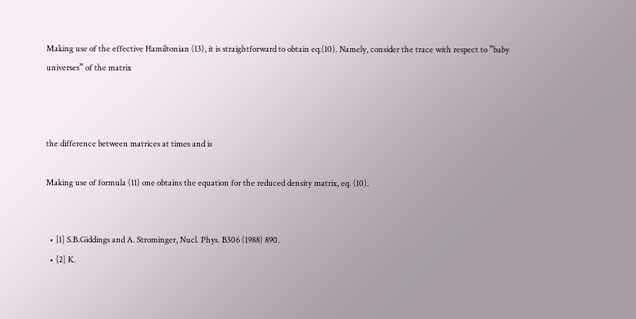Making use of the effective Hamiltonian (13), it is straightforward to obtain eq.(10). Namely, consider the trace with respect to ”baby universes” of the matrix



the difference between matrices at times and is

Making use of formula (11) one obtains the equation for the reduced density matrix, eq. (10).


  • [1] S.B.Giddings and A. Strominger, Nucl. Phys. B306 (1988) 890.
  • [2] K.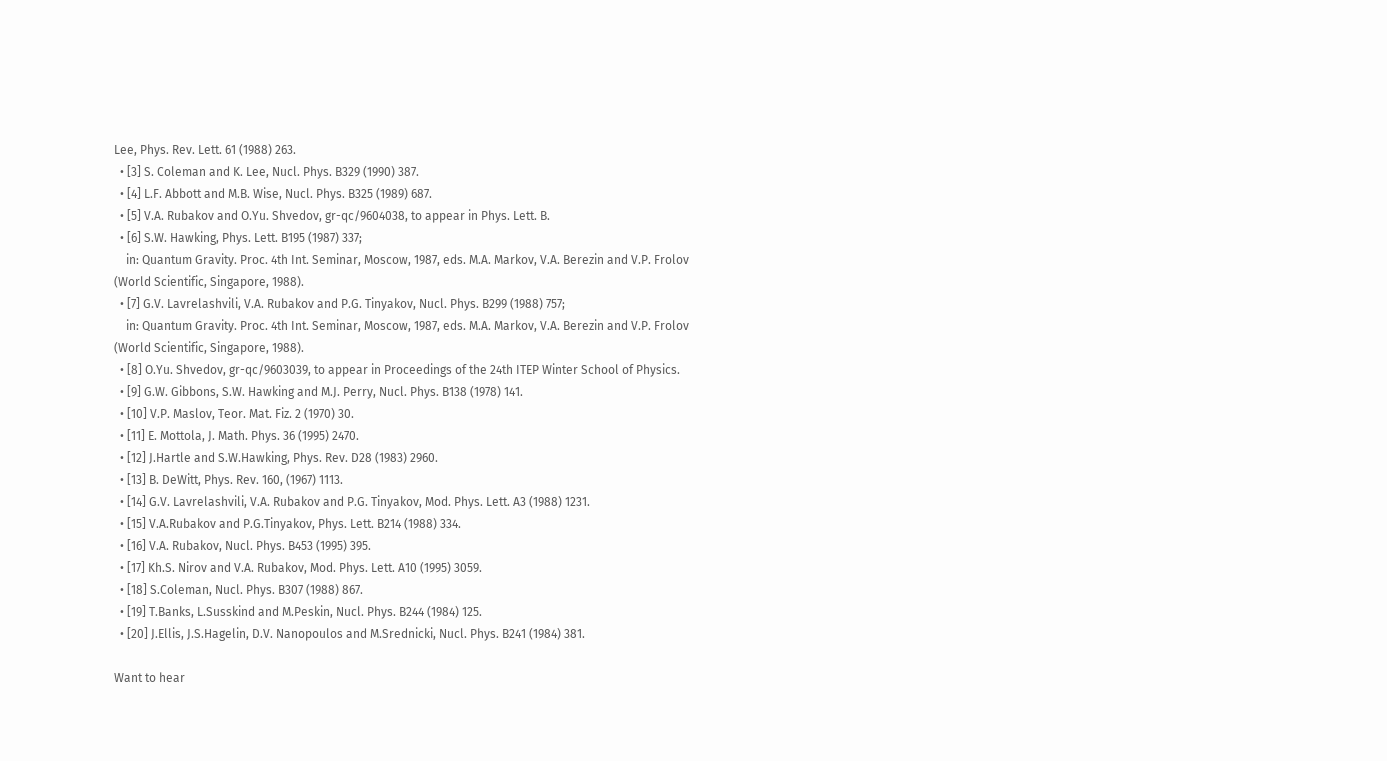Lee, Phys. Rev. Lett. 61 (1988) 263.
  • [3] S. Coleman and K. Lee, Nucl. Phys. B329 (1990) 387.
  • [4] L.F. Abbott and M.B. Wise, Nucl. Phys. B325 (1989) 687.
  • [5] V.A. Rubakov and O.Yu. Shvedov, gr-qc/9604038, to appear in Phys. Lett. B.
  • [6] S.W. Hawking, Phys. Lett. B195 (1987) 337;
    in: Quantum Gravity. Proc. 4th Int. Seminar, Moscow, 1987, eds. M.A. Markov, V.A. Berezin and V.P. Frolov (World Scientific, Singapore, 1988).
  • [7] G.V. Lavrelashvili, V.A. Rubakov and P.G. Tinyakov, Nucl. Phys. B299 (1988) 757;
    in: Quantum Gravity. Proc. 4th Int. Seminar, Moscow, 1987, eds. M.A. Markov, V.A. Berezin and V.P. Frolov (World Scientific, Singapore, 1988).
  • [8] O.Yu. Shvedov, gr-qc/9603039, to appear in Proceedings of the 24th ITEP Winter School of Physics.
  • [9] G.W. Gibbons, S.W. Hawking and M.J. Perry, Nucl. Phys. B138 (1978) 141.
  • [10] V.P. Maslov, Teor. Mat. Fiz. 2 (1970) 30.
  • [11] E. Mottola, J. Math. Phys. 36 (1995) 2470.
  • [12] J.Hartle and S.W.Hawking, Phys. Rev. D28 (1983) 2960.
  • [13] B. DeWitt, Phys. Rev. 160, (1967) 1113.
  • [14] G.V. Lavrelashvili, V.A. Rubakov and P.G. Tinyakov, Mod. Phys. Lett. A3 (1988) 1231.
  • [15] V.A.Rubakov and P.G.Tinyakov, Phys. Lett. B214 (1988) 334.
  • [16] V.A. Rubakov, Nucl. Phys. B453 (1995) 395.
  • [17] Kh.S. Nirov and V.A. Rubakov, Mod. Phys. Lett. A10 (1995) 3059.
  • [18] S.Coleman, Nucl. Phys. B307 (1988) 867.
  • [19] T.Banks, L.Susskind and M.Peskin, Nucl. Phys. B244 (1984) 125.
  • [20] J.Ellis, J.S.Hagelin, D.V. Nanopoulos and M.Srednicki, Nucl. Phys. B241 (1984) 381.

Want to hear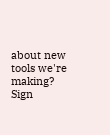about new tools we're making? Sign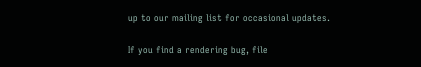up to our mailing list for occasional updates.

If you find a rendering bug, file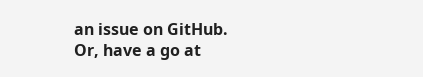an issue on GitHub. Or, have a go at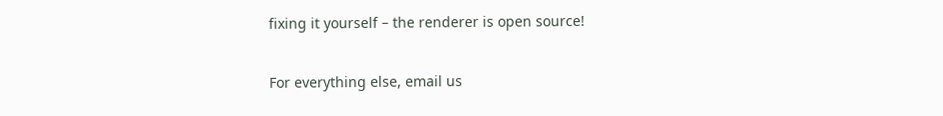fixing it yourself – the renderer is open source!

For everything else, email us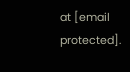at [email protected].